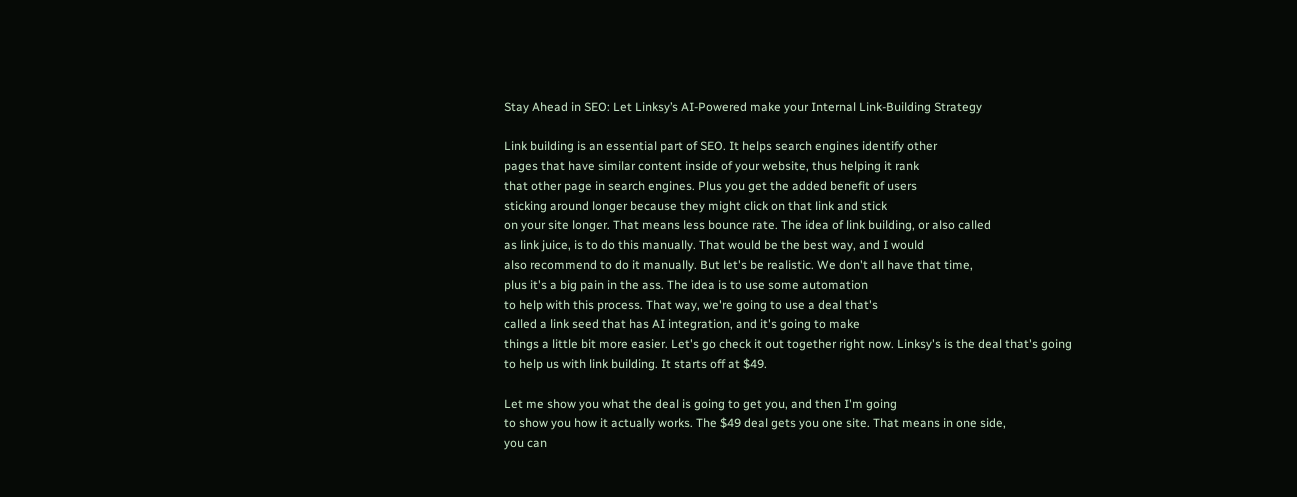Stay Ahead in SEO: Let Linksy’s AI-Powered make your Internal Link-Building Strategy

Link building is an essential part of SEO. It helps search engines identify other
pages that have similar content inside of your website, thus helping it rank
that other page in search engines. Plus you get the added benefit of users
sticking around longer because they might click on that link and stick
on your site longer. That means less bounce rate. The idea of link building, or also called
as link juice, is to do this manually. That would be the best way, and I would
also recommend to do it manually. But let's be realistic. We don't all have that time,
plus it's a big pain in the ass. The idea is to use some automation
to help with this process. That way, we're going to use a deal that's
called a link seed that has AI integration, and it's going to make
things a little bit more easier. Let's go check it out together right now. Linksy's is the deal that's going
to help us with link building. It starts off at $49.

Let me show you what the deal is going to get you, and then I'm going
to show you how it actually works. The $49 deal gets you one site. That means in one side,
you can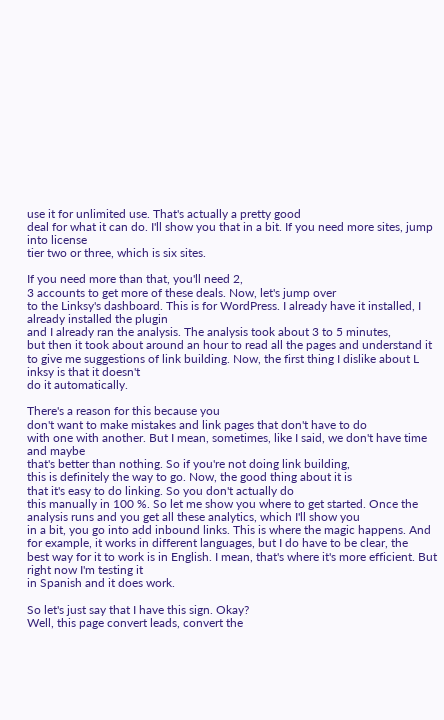use it for unlimited use. That's actually a pretty good
deal for what it can do. I'll show you that in a bit. If you need more sites, jump into license
tier two or three, which is six sites.

If you need more than that, you'll need 2,
3 accounts to get more of these deals. Now, let's jump over
to the Linksy's dashboard. This is for WordPress. I already have it installed, I already installed the plugin
and I already ran the analysis. The analysis took about 3 to 5 minutes,
but then it took about around an hour to read all the pages and understand it
to give me suggestions of link building. Now, the first thing I dislike about L inksy is that it doesn't
do it automatically.

There's a reason for this because you
don't want to make mistakes and link pages that don't have to do
with one with another. But I mean, sometimes, like I said, we don't have time and maybe
that's better than nothing. So if you're not doing link building,
this is definitely the way to go. Now, the good thing about it is
that it's easy to do linking. So you don't actually do
this manually in 100 %. So let me show you where to get started. Once the analysis runs and you get all these analytics, which I'll show you
in a bit, you go into add inbound links. This is where the magic happens. And for example, it works in different languages, but I do have to be clear, the
best way for it to work is in English. I mean, that's where it's more efficient. But right now I'm testing it
in Spanish and it does work.

So let's just say that I have this sign. Okay?
Well, this page convert leads, convert the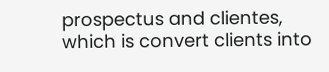prospectus and clientes,
which is convert clients into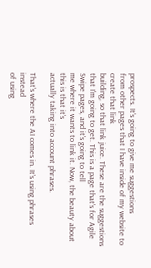prospects. It's going to give me suggestions
from other pages that I have inside of my website to create that link
building, so that link juice. These are the suggestions
that I'm going to get. This is a page that's for Agile Swipe pages, and it's going to tell
me where it wants to link it. Now, the beauty about this is that it's
actually taking into account phrases.

That's where the AI comes in. It's using phrases instead
of using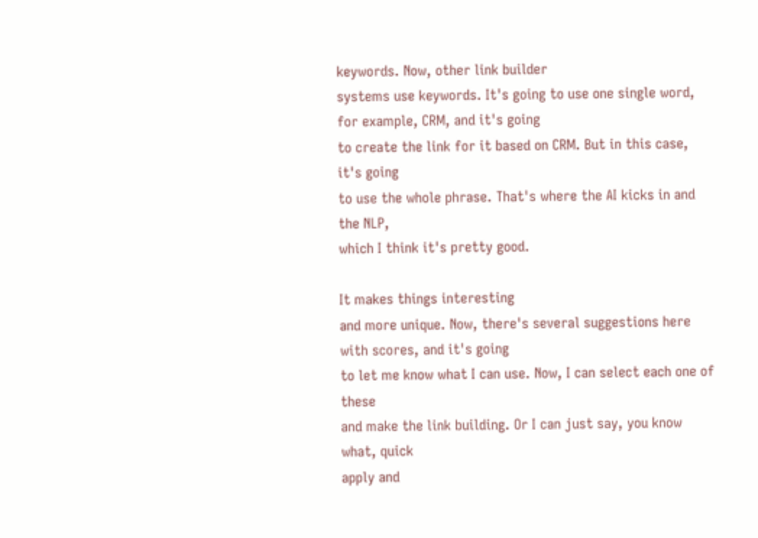keywords. Now, other link builder
systems use keywords. It's going to use one single word, for example, CRM, and it's going
to create the link for it based on CRM. But in this case, it's going
to use the whole phrase. That's where the AI kicks in and the NLP,
which I think it's pretty good.

It makes things interesting
and more unique. Now, there's several suggestions here with scores, and it's going
to let me know what I can use. Now, I can select each one of these
and make the link building. Or I can just say, you know what, quick
apply and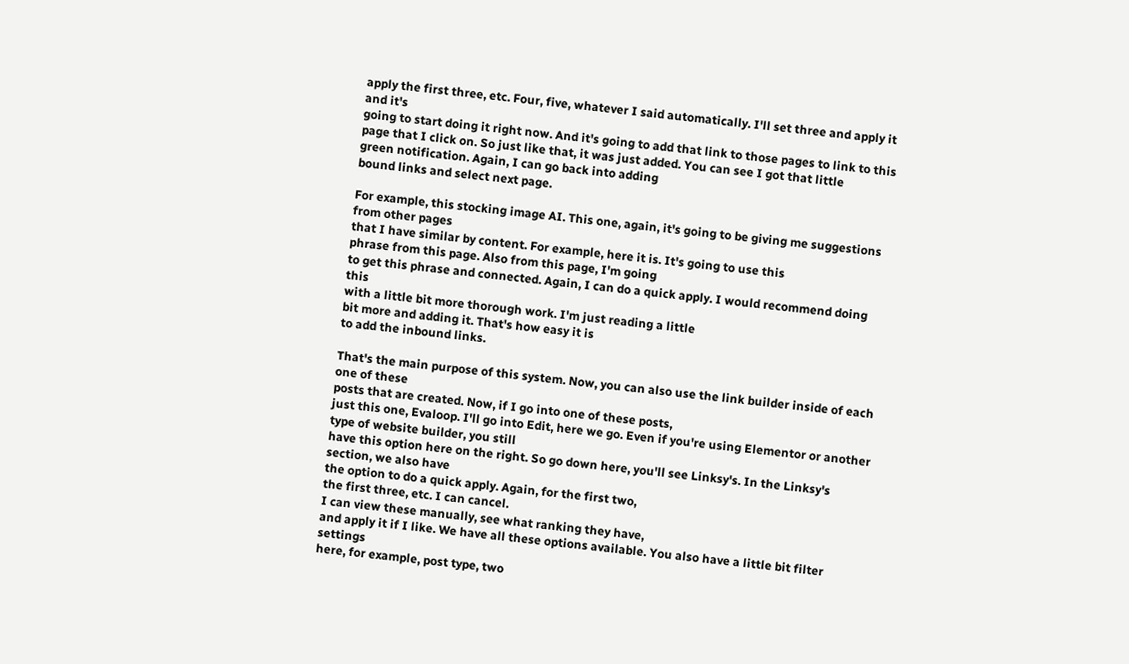apply the first three, etc. Four, five, whatever I said automatically. I'll set three and apply it and it's
going to start doing it right now. And it's going to add that link to those pages to link to this
page that I click on. So just like that, it was just added. You can see I got that little
green notification. Again, I can go back into adding
bound links and select next page.

For example, this stocking image AI. This one, again, it's going to be giving me suggestions from other pages
that I have similar by content. For example, here it is. It's going to use this
phrase from this page. Also from this page, I'm going
to get this phrase and connected. Again, I can do a quick apply. I would recommend doing this
with a little bit more thorough work. I'm just reading a little
bit more and adding it. That's how easy it is
to add the inbound links.

That's the main purpose of this system. Now, you can also use the link builder inside of each one of these
posts that are created. Now, if I go into one of these posts,
just this one, Evaloop. I'll go into Edit, here we go. Even if you're using Elementor or another type of website builder, you still
have this option here on the right. So go down here, you'll see Linksy's. In the Linksy's section, we also have
the option to do a quick apply. Again, for the first two,
the first three, etc. I can cancel.
I can view these manually, see what ranking they have,
and apply it if I like. We have all these options available. You also have a little bit filter settings
here, for example, post type, two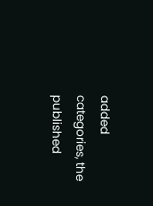added categories, the published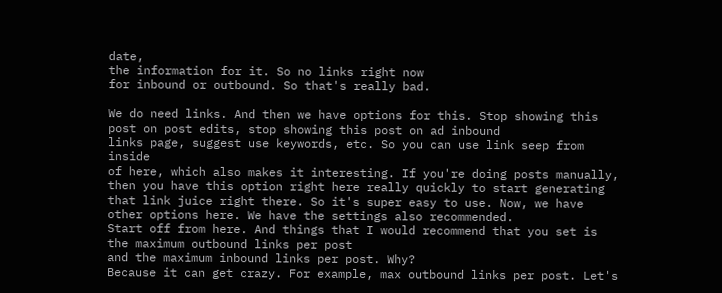date,
the information for it. So no links right now
for inbound or outbound. So that's really bad.

We do need links. And then we have options for this. Stop showing this post on post edits, stop showing this post on ad inbound
links page, suggest use keywords, etc. So you can use link seep from inside
of here, which also makes it interesting. If you're doing posts manually,
then you have this option right here really quickly to start generating
that link juice right there. So it's super easy to use. Now, we have other options here. We have the settings also recommended.
Start off from here. And things that I would recommend that you set is the maximum outbound links per post
and the maximum inbound links per post. Why?
Because it can get crazy. For example, max outbound links per post. Let's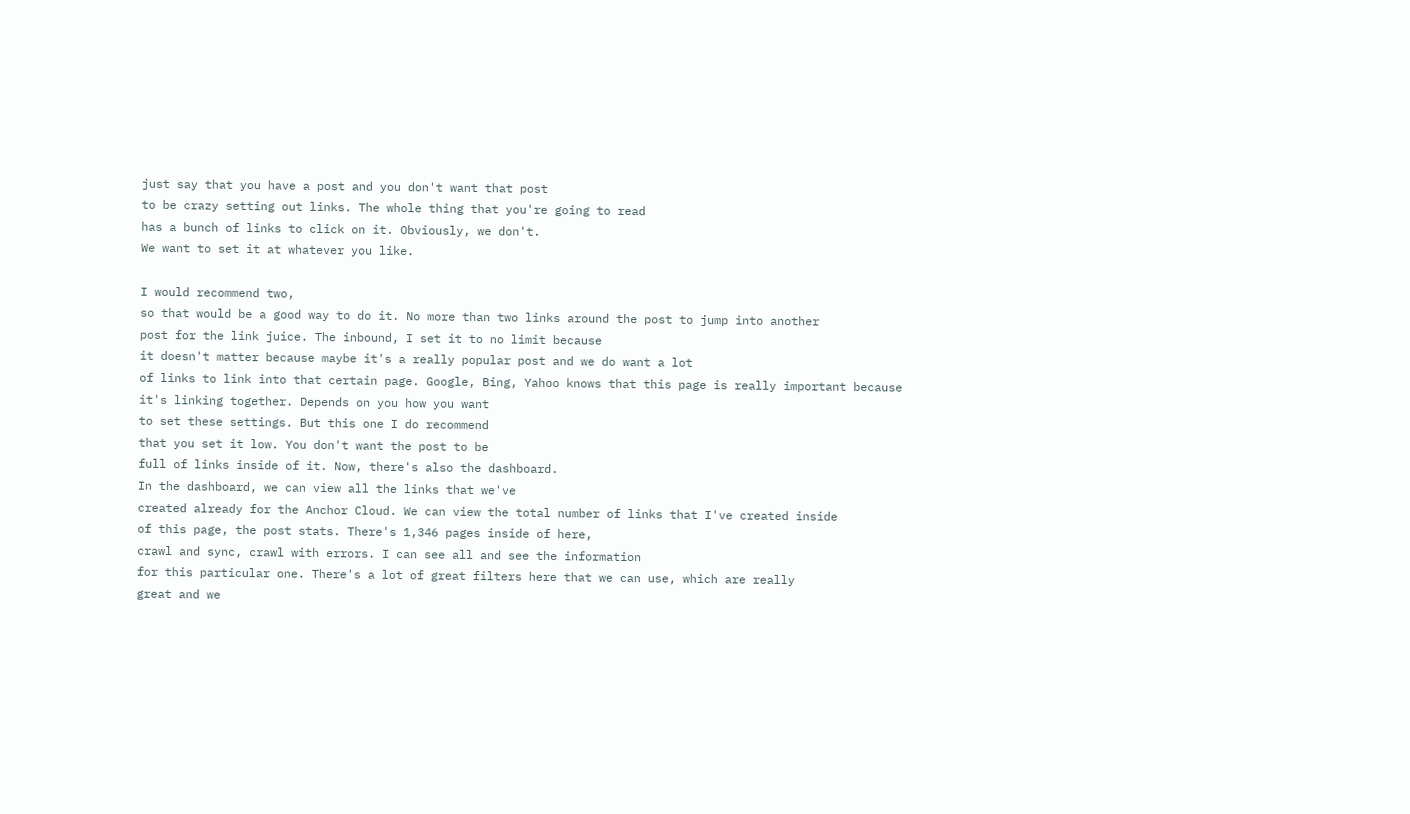just say that you have a post and you don't want that post
to be crazy setting out links. The whole thing that you're going to read
has a bunch of links to click on it. Obviously, we don't.
We want to set it at whatever you like.

I would recommend two,
so that would be a good way to do it. No more than two links around the post to jump into another
post for the link juice. The inbound, I set it to no limit because
it doesn't matter because maybe it's a really popular post and we do want a lot
of links to link into that certain page. Google, Bing, Yahoo knows that this page is really important because
it's linking together. Depends on you how you want
to set these settings. But this one I do recommend
that you set it low. You don't want the post to be
full of links inside of it. Now, there's also the dashboard.
In the dashboard, we can view all the links that we've
created already for the Anchor Cloud. We can view the total number of links that I've created inside
of this page, the post stats. There's 1,346 pages inside of here,
crawl and sync, crawl with errors. I can see all and see the information
for this particular one. There's a lot of great filters here that we can use, which are really
great and we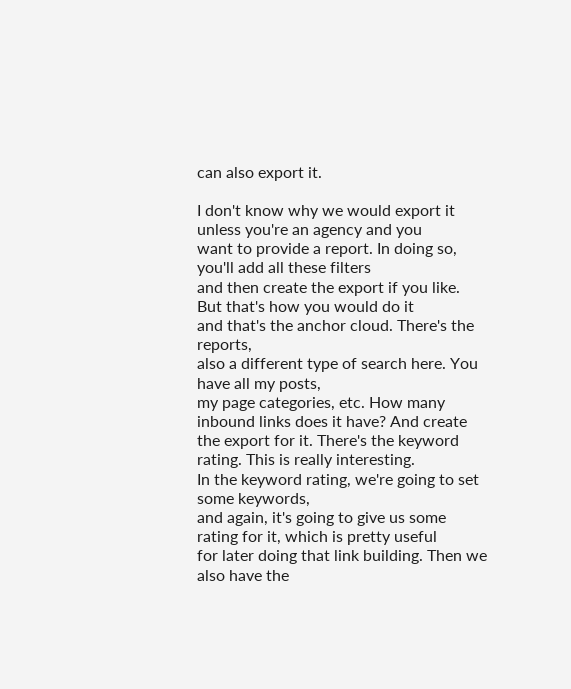can also export it.

I don't know why we would export it unless you're an agency and you
want to provide a report. In doing so, you'll add all these filters
and then create the export if you like. But that's how you would do it
and that's the anchor cloud. There's the reports,
also a different type of search here. You have all my posts,
my page categories, etc. How many inbound links does it have? And create the export for it. There's the keyword rating. This is really interesting.
In the keyword rating, we're going to set some keywords,
and again, it's going to give us some rating for it, which is pretty useful
for later doing that link building. Then we also have the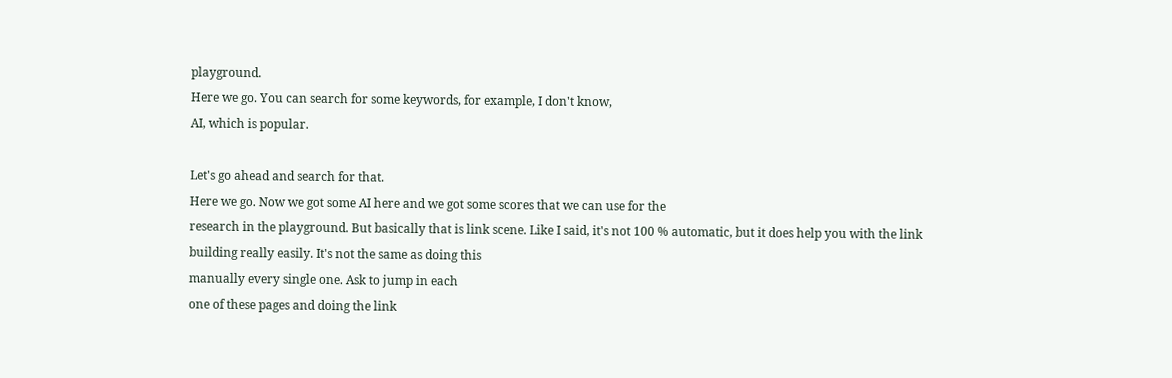playground.
Here we go. You can search for some keywords, for example, I don't know,
AI, which is popular.

Let's go ahead and search for that.
Here we go. Now we got some AI here and we got some scores that we can use for the
research in the playground. But basically that is link scene. Like I said, it's not 100 % automatic, but it does help you with the link
building really easily. It's not the same as doing this
manually every single one. Ask to jump in each
one of these pages and doing the link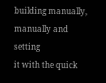building manually, manually and setting
it with the quick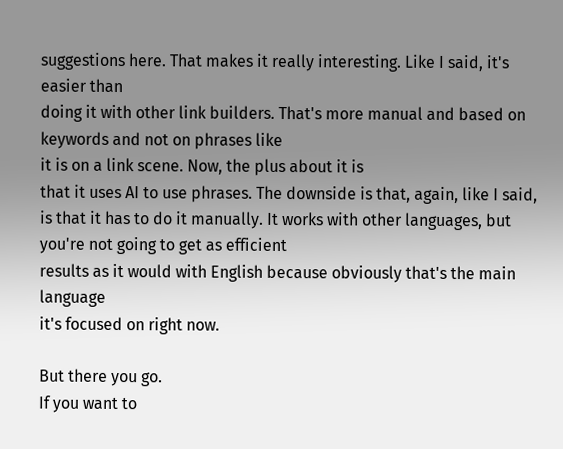suggestions here. That makes it really interesting. Like I said, it's easier than
doing it with other link builders. That's more manual and based on keywords and not on phrases like
it is on a link scene. Now, the plus about it is
that it uses AI to use phrases. The downside is that, again, like I said,
is that it has to do it manually. It works with other languages, but you're not going to get as efficient
results as it would with English because obviously that's the main language
it's focused on right now.

But there you go.
If you want to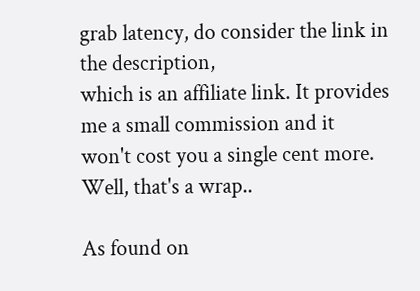grab latency, do consider the link in the description,
which is an affiliate link. It provides me a small commission and it
won't cost you a single cent more. Well, that's a wrap..

As found on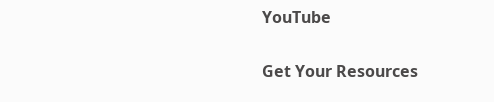YouTube

Get Your Resources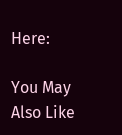Here:

You May Also Like